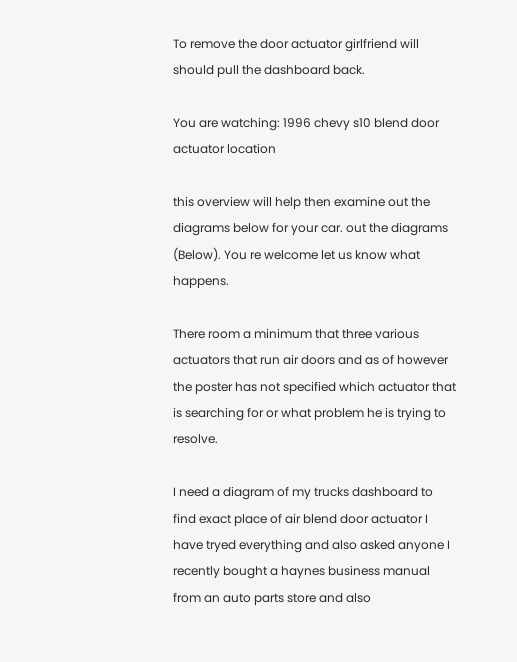To remove the door actuator girlfriend will should pull the dashboard back.

You are watching: 1996 chevy s10 blend door actuator location

this overview will help then examine out the diagrams below for your car. out the diagrams (Below). You re welcome let us know what happens.

There room a minimum that three various actuators that run air doors and as of however the poster has not specified which actuator that is searching for or what problem he is trying to resolve.

I need a diagram of my trucks dashboard to find exact place of air blend door actuator I have tryed everything and also asked anyone I recently bought a haynes business manual from an auto parts store and also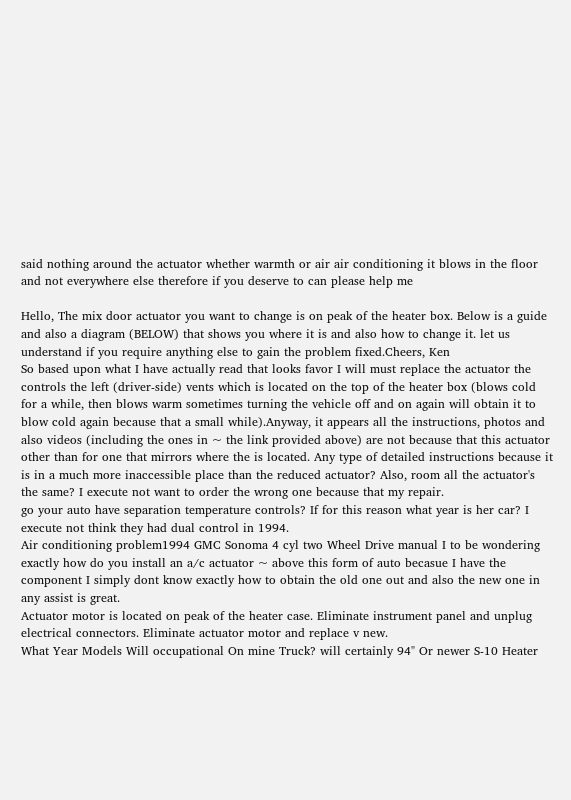said nothing around the actuator whether warmth or air air conditioning it blows in the floor and not everywhere else therefore if you deserve to can please help me

Hello, The mix door actuator you want to change is on peak of the heater box. Below is a guide and also a diagram (BELOW) that shows you where it is and also how to change it. let us understand if you require anything else to gain the problem fixed.Cheers, Ken
So based upon what I have actually read that looks favor I will must replace the actuator the controls the left (driver-side) vents which is located on the top of the heater box (blows cold for a while, then blows warm sometimes turning the vehicle off and on again will obtain it to blow cold again because that a small while).Anyway, it appears all the instructions, photos and also videos (including the ones in ~ the link provided above) are not because that this actuator other than for one that mirrors where the is located. Any type of detailed instructions because it is in a much more inaccessible place than the reduced actuator? Also, room all the actuator's the same? I execute not want to order the wrong one because that my repair.
go your auto have separation temperature controls? If for this reason what year is her car? I execute not think they had dual control in 1994.
Air conditioning problem1994 GMC Sonoma 4 cyl two Wheel Drive manual I to be wondering exactly how do you install an a/c actuator ~ above this form of auto becasue I have the component I simply dont know exactly how to obtain the old one out and also the new one in any assist is great.
Actuator motor is located on peak of the heater case. Eliminate instrument panel and unplug electrical connectors. Eliminate actuator motor and replace v new.
What Year Models Will occupational On mine Truck? will certainly 94" Or newer S-10 Heater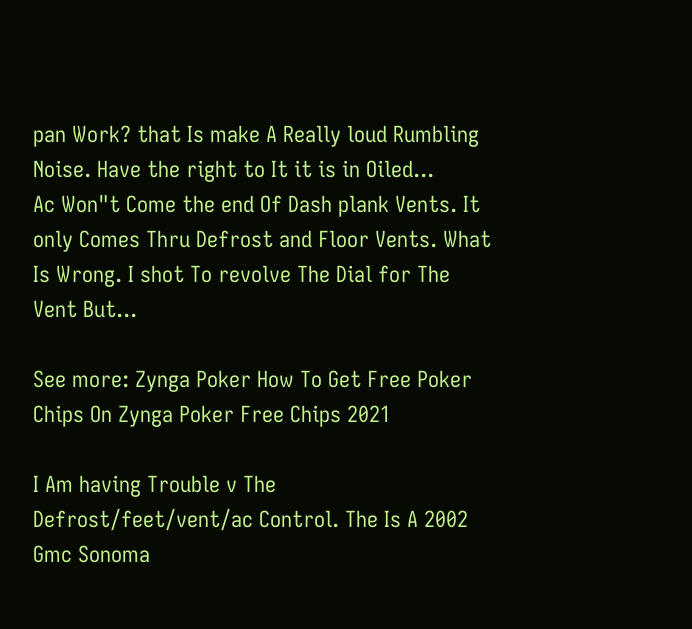pan Work? that Is make A Really loud Rumbling Noise. Have the right to It it is in Oiled...
Ac Won"t Come the end Of Dash plank Vents. It only Comes Thru Defrost and Floor Vents. What Is Wrong. I shot To revolve The Dial for The Vent But...

See more: Zynga Poker How To Get Free Poker Chips On Zynga Poker Free Chips 2021

I Am having Trouble v The Defrost/feet/vent/ac Control. The Is A 2002 Gmc Sonoma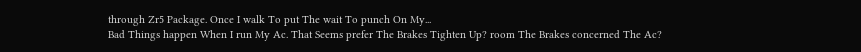through Zr5 Package. Once I walk To put The wait To punch On My...
Bad Things happen When I run My Ac. That Seems prefer The Brakes Tighten Up? room The Brakes concerned The Ac?